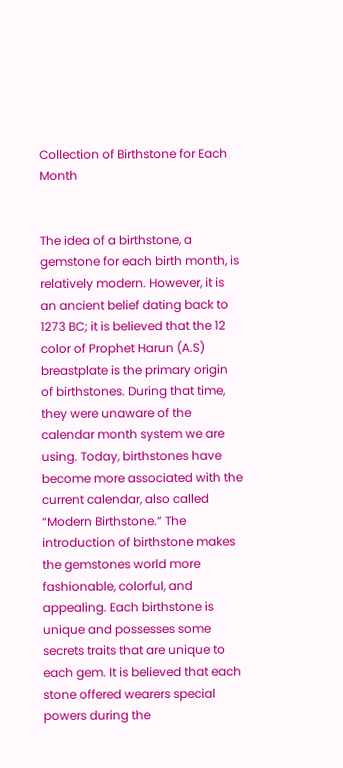Collection of Birthstone for Each Month


The idea of a birthstone, a gemstone for each birth month, is relatively modern. However, it is an ancient belief dating back to 1273 BC; it is believed that the 12 color of Prophet Harun (A.S) breastplate is the primary origin of birthstones. During that time, they were unaware of the calendar month system we are using. Today, birthstones have become more associated with the current calendar, also called “Modern Birthstone.” The introduction of birthstone makes the gemstones world more fashionable, colorful, and appealing. Each birthstone is unique and possesses some secrets traits that are unique to each gem. It is believed that each stone offered wearers special powers during the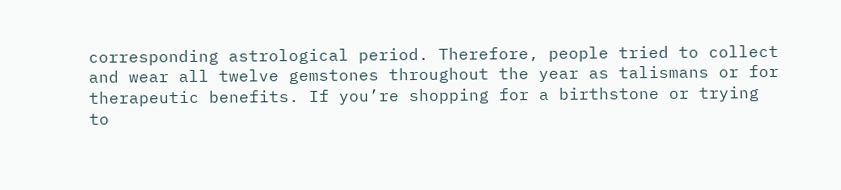corresponding astrological period. Therefore, people tried to collect and wear all twelve gemstones throughout the year as talismans or for therapeutic benefits. If you’re shopping for a birthstone or trying to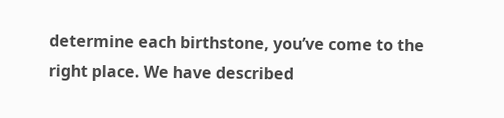determine each birthstone, you’ve come to the right place. We have described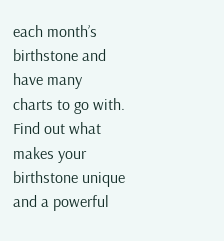each month’s birthstone and have many charts to go with. Find out what makes your birthstone unique and a powerful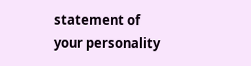statement of your personality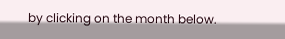by clicking on the month below.